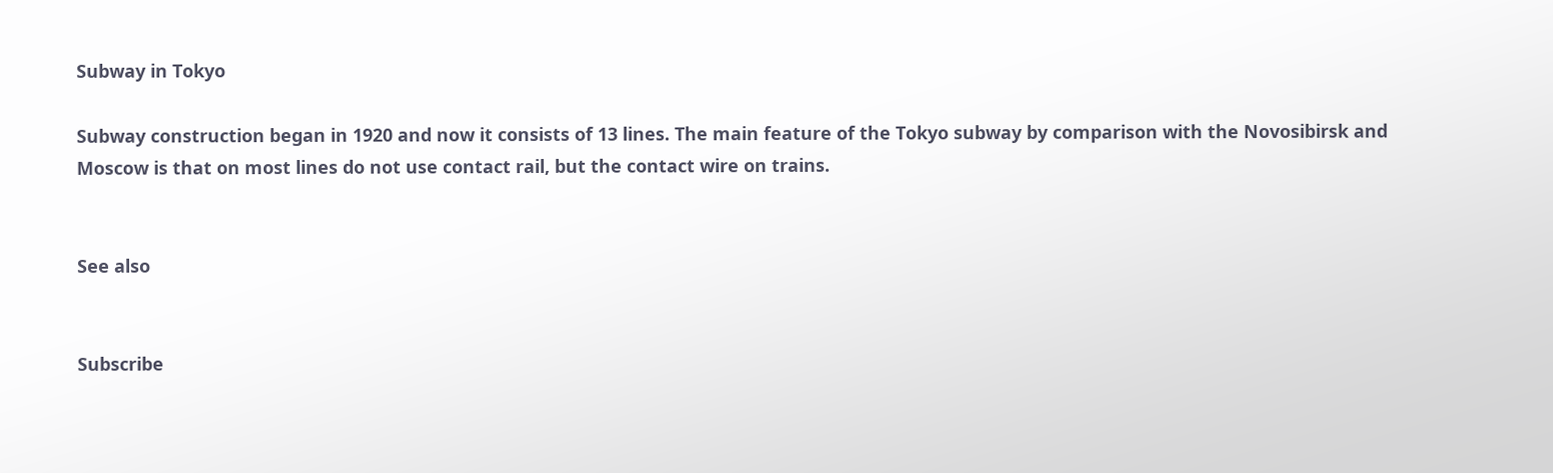Subway in Tokyo

Subway construction began in 1920 and now it consists of 13 lines. The main feature of the Tokyo subway by comparison with the Novosibirsk and Moscow is that on most lines do not use contact rail, but the contact wire on trains.


See also


Subscribe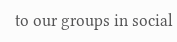to our groups in social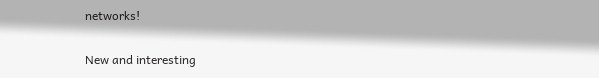networks!

New and interesting